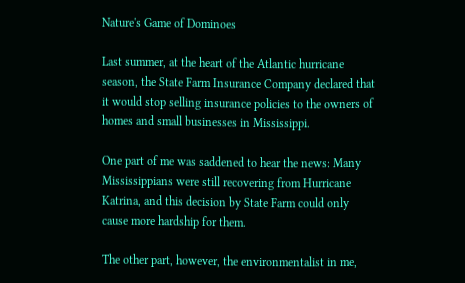Nature's Game of Dominoes

Last summer, at the heart of the Atlantic hurricane season, the State Farm Insurance Company declared that it would stop selling insurance policies to the owners of homes and small businesses in Mississippi.

One part of me was saddened to hear the news: Many Mississippians were still recovering from Hurricane Katrina, and this decision by State Farm could only cause more hardship for them.

The other part, however, the environmentalist in me,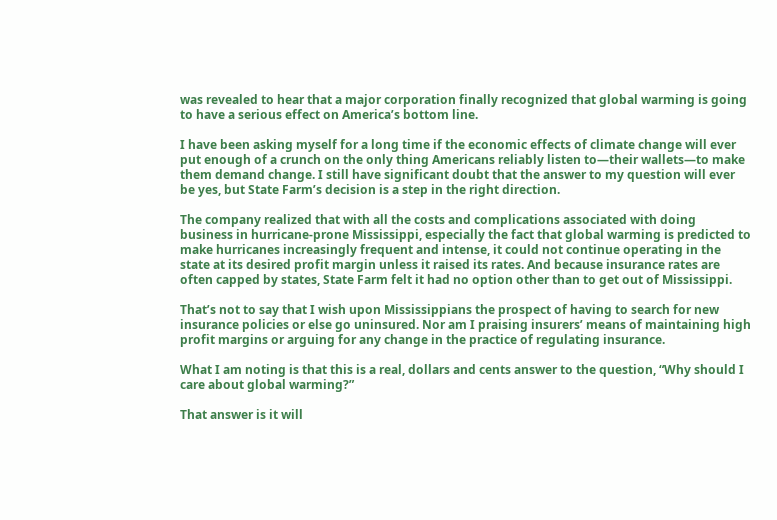was revealed to hear that a major corporation finally recognized that global warming is going to have a serious effect on America’s bottom line.

I have been asking myself for a long time if the economic effects of climate change will ever put enough of a crunch on the only thing Americans reliably listen to—their wallets—to make them demand change. I still have significant doubt that the answer to my question will ever be yes, but State Farm’s decision is a step in the right direction.

The company realized that with all the costs and complications associated with doing business in hurricane-prone Mississippi, especially the fact that global warming is predicted to make hurricanes increasingly frequent and intense, it could not continue operating in the state at its desired profit margin unless it raised its rates. And because insurance rates are often capped by states, State Farm felt it had no option other than to get out of Mississippi.

That’s not to say that I wish upon Mississippians the prospect of having to search for new insurance policies or else go uninsured. Nor am I praising insurers’ means of maintaining high profit margins or arguing for any change in the practice of regulating insurance.

What I am noting is that this is a real, dollars and cents answer to the question, “Why should I care about global warming?”

That answer is it will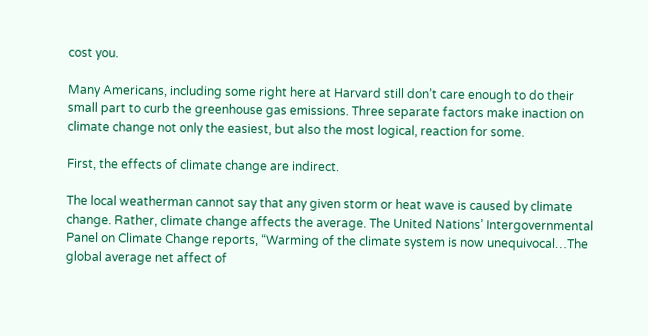cost you.

Many Americans, including some right here at Harvard still don’t care enough to do their small part to curb the greenhouse gas emissions. Three separate factors make inaction on climate change not only the easiest, but also the most logical, reaction for some.

First, the effects of climate change are indirect.

The local weatherman cannot say that any given storm or heat wave is caused by climate change. Rather, climate change affects the average. The United Nations’ Intergovernmental Panel on Climate Change reports, “Warming of the climate system is now unequivocal…The global average net affect of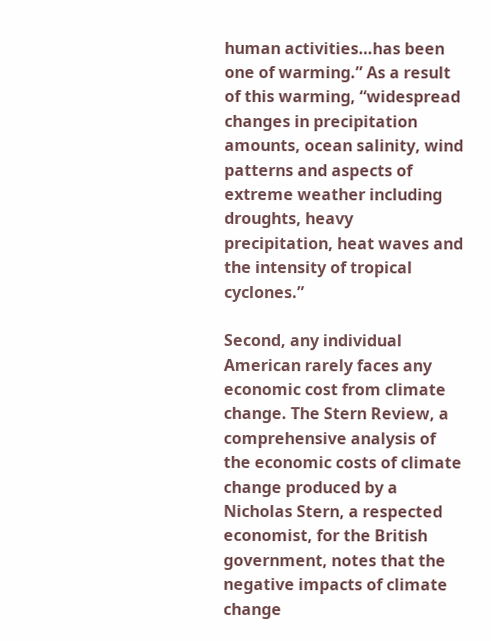human activities…has been one of warming.” As a result of this warming, “widespread changes in precipitation amounts, ocean salinity, wind patterns and aspects of extreme weather including droughts, heavy precipitation, heat waves and the intensity of tropical cyclones.”

Second, any individual American rarely faces any economic cost from climate change. The Stern Review, a comprehensive analysis of the economic costs of climate change produced by a Nicholas Stern, a respected economist, for the British government, notes that the negative impacts of climate change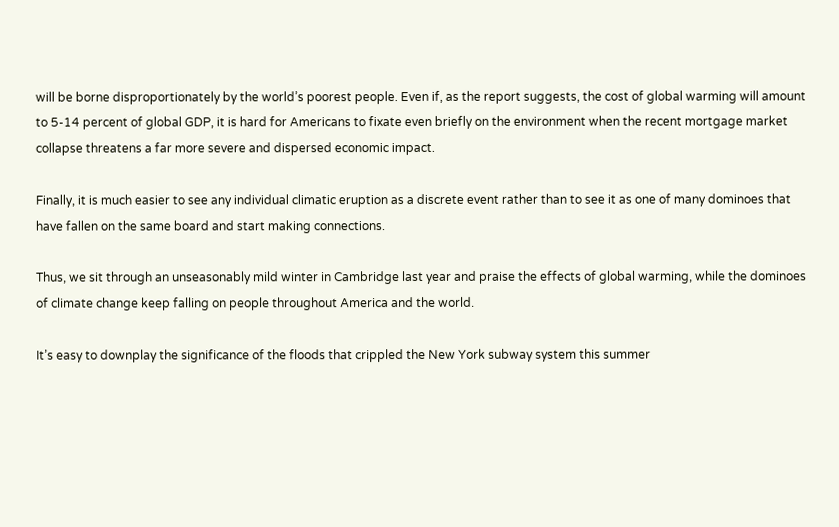will be borne disproportionately by the world’s poorest people. Even if, as the report suggests, the cost of global warming will amount to 5-14 percent of global GDP, it is hard for Americans to fixate even briefly on the environment when the recent mortgage market collapse threatens a far more severe and dispersed economic impact.

Finally, it is much easier to see any individual climatic eruption as a discrete event rather than to see it as one of many dominoes that have fallen on the same board and start making connections.

Thus, we sit through an unseasonably mild winter in Cambridge last year and praise the effects of global warming, while the dominoes of climate change keep falling on people throughout America and the world.

It’s easy to downplay the significance of the floods that crippled the New York subway system this summer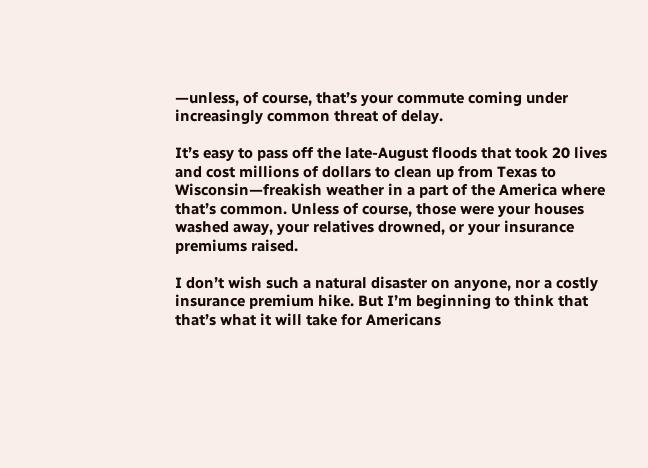—unless, of course, that’s your commute coming under increasingly common threat of delay.

It’s easy to pass off the late-August floods that took 20 lives and cost millions of dollars to clean up from Texas to Wisconsin—freakish weather in a part of the America where that’s common. Unless of course, those were your houses washed away, your relatives drowned, or your insurance premiums raised.

I don’t wish such a natural disaster on anyone, nor a costly insurance premium hike. But I’m beginning to think that that’s what it will take for Americans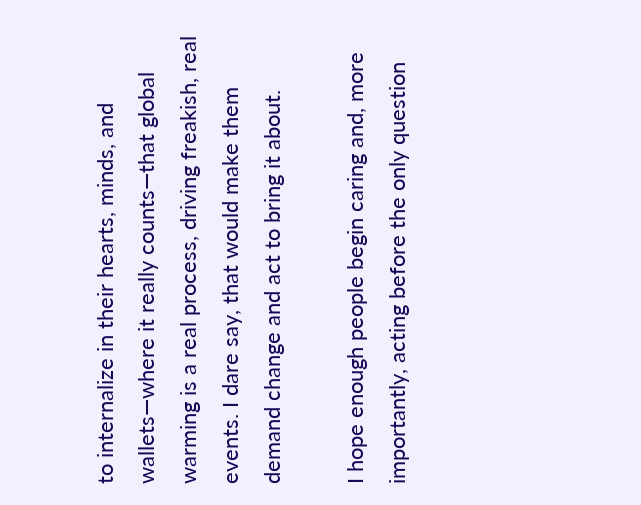to internalize in their hearts, minds, and wallets—where it really counts—that global warming is a real process, driving freakish, real events. I dare say, that would make them demand change and act to bring it about.

I hope enough people begin caring and, more importantly, acting before the only question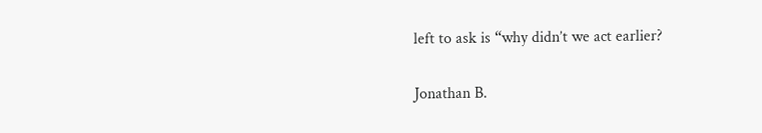left to ask is “why didn’t we act earlier?

Jonathan B.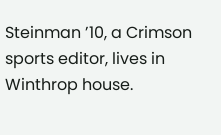Steinman ’10, a Crimson sports editor, lives in Winthrop house.